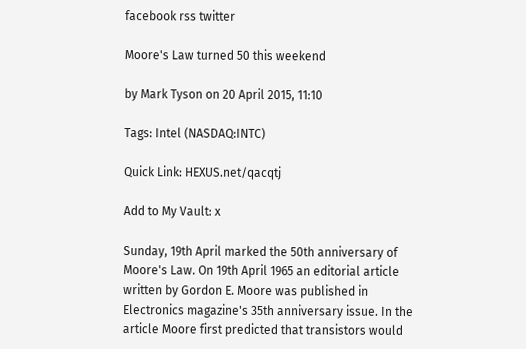facebook rss twitter

Moore's Law turned 50 this weekend

by Mark Tyson on 20 April 2015, 11:10

Tags: Intel (NASDAQ:INTC)

Quick Link: HEXUS.net/qacqtj

Add to My Vault: x

Sunday, 19th April marked the 50th anniversary of Moore's Law. On 19th April 1965 an editorial article written by Gordon E. Moore was published in Electronics magazine's 35th anniversary issue. In the article Moore first predicted that transistors would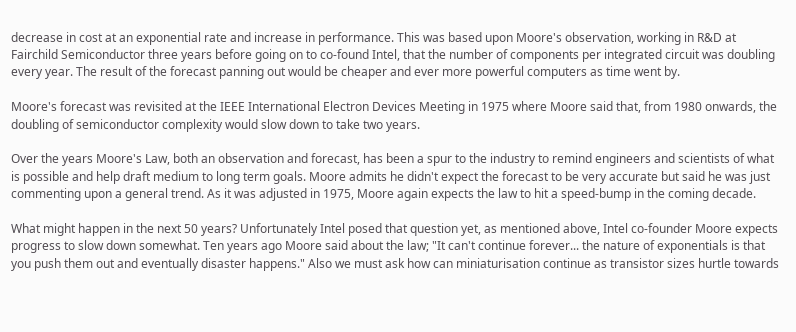decrease in cost at an exponential rate and increase in performance. This was based upon Moore's observation, working in R&D at Fairchild Semiconductor three years before going on to co-found Intel, that the number of components per integrated circuit was doubling every year. The result of the forecast panning out would be cheaper and ever more powerful computers as time went by.

Moore's forecast was revisited at the IEEE International Electron Devices Meeting in 1975 where Moore said that, from 1980 onwards, the doubling of semiconductor complexity would slow down to take two years.

Over the years Moore's Law, both an observation and forecast, has been a spur to the industry to remind engineers and scientists of what is possible and help draft medium to long term goals. Moore admits he didn't expect the forecast to be very accurate but said he was just commenting upon a general trend. As it was adjusted in 1975, Moore again expects the law to hit a speed-bump in the coming decade.

What might happen in the next 50 years? Unfortunately Intel posed that question yet, as mentioned above, Intel co-founder Moore expects progress to slow down somewhat. Ten years ago Moore said about the law; "It can't continue forever... the nature of exponentials is that you push them out and eventually disaster happens." Also we must ask how can miniaturisation continue as transistor sizes hurtle towards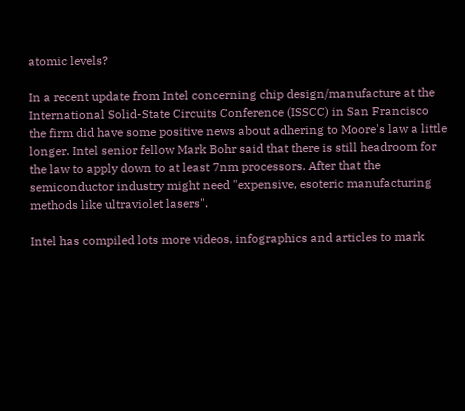atomic levels?

In a recent update from Intel concerning chip design/manufacture at the International Solid-State Circuits Conference (ISSCC) in San Francisco the firm did have some positive news about adhering to Moore's law a little longer. Intel senior fellow Mark Bohr said that there is still headroom for the law to apply down to at least 7nm processors. After that the semiconductor industry might need "expensive, esoteric manufacturing methods like ultraviolet lasers".

Intel has compiled lots more videos, infographics and articles to mark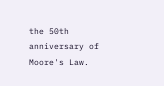the 50th anniversary of Moore's Law.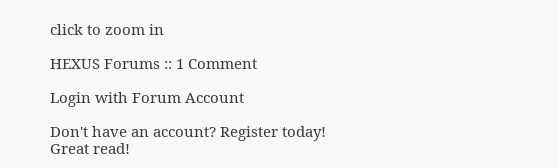click to zoom in

HEXUS Forums :: 1 Comment

Login with Forum Account

Don't have an account? Register today!
Great read!